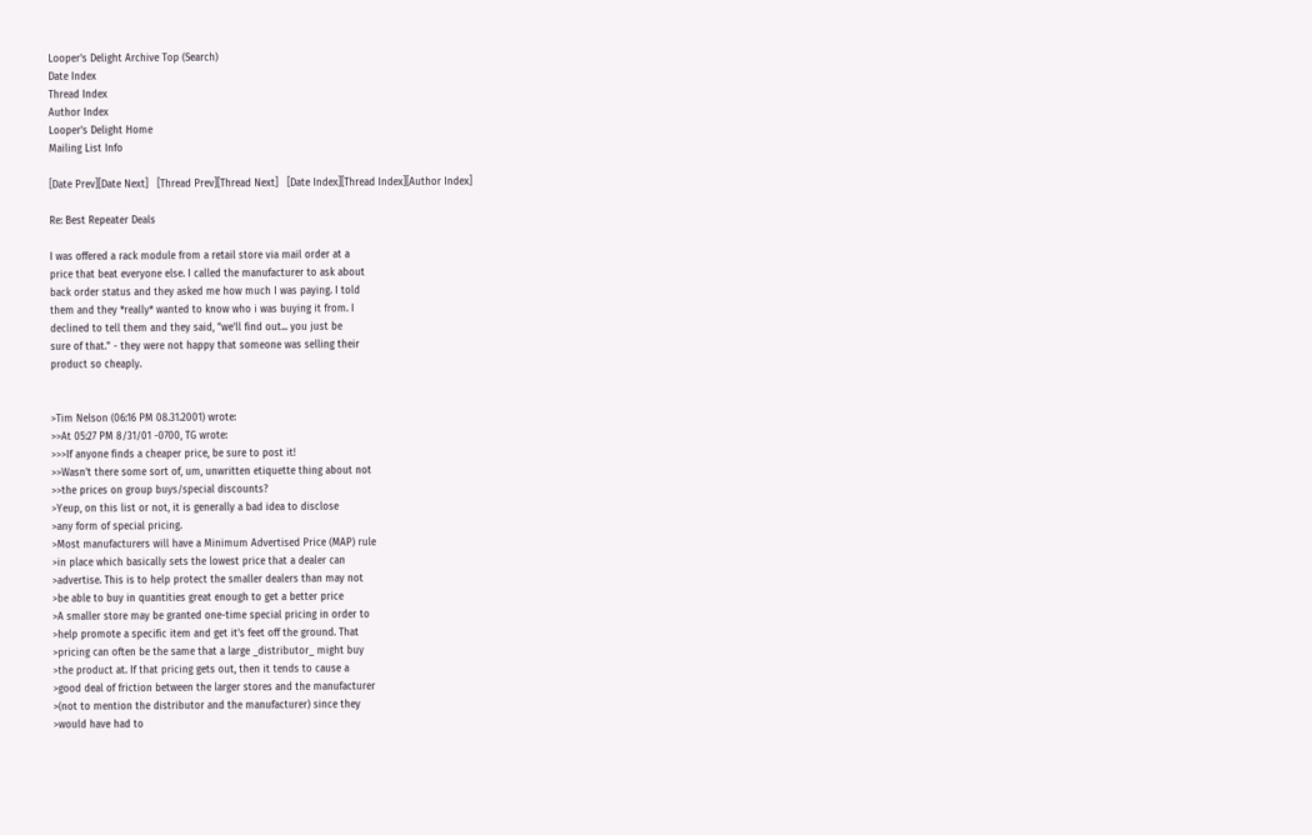Looper's Delight Archive Top (Search)
Date Index
Thread Index
Author Index
Looper's Delight Home
Mailing List Info

[Date Prev][Date Next]   [Thread Prev][Thread Next]   [Date Index][Thread Index][Author Index]

Re: Best Repeater Deals

I was offered a rack module from a retail store via mail order at a
price that beat everyone else. I called the manufacturer to ask about
back order status and they asked me how much I was paying. I told
them and they *really* wanted to know who i was buying it from. I
declined to tell them and they said, "we'll find out... you just be
sure of that." - they were not happy that someone was selling their
product so cheaply.


>Tim Nelson (06:16 PM 08.31.2001) wrote:
>>At 05:27 PM 8/31/01 -0700, TG wrote:
>>>If anyone finds a cheaper price, be sure to post it!
>>Wasn't there some sort of, um, unwritten etiquette thing about not
>>the prices on group buys/special discounts?
>Yeup, on this list or not, it is generally a bad idea to disclose
>any form of special pricing.
>Most manufacturers will have a Minimum Advertised Price (MAP) rule
>in place which basically sets the lowest price that a dealer can
>advertise. This is to help protect the smaller dealers than may not
>be able to buy in quantities great enough to get a better price
>A smaller store may be granted one-time special pricing in order to
>help promote a specific item and get it's feet off the ground. That
>pricing can often be the same that a large _distributor_ might buy
>the product at. If that pricing gets out, then it tends to cause a
>good deal of friction between the larger stores and the manufacturer
>(not to mention the distributor and the manufacturer) since they
>would have had to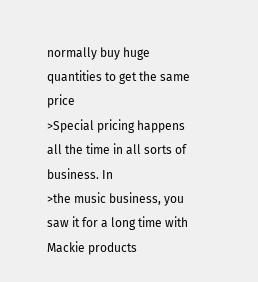normally buy huge quantities to get the same price
>Special pricing happens all the time in all sorts of business. In
>the music business, you saw it for a long time with Mackie products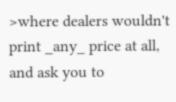>where dealers wouldn't print _any_ price at all, and ask you to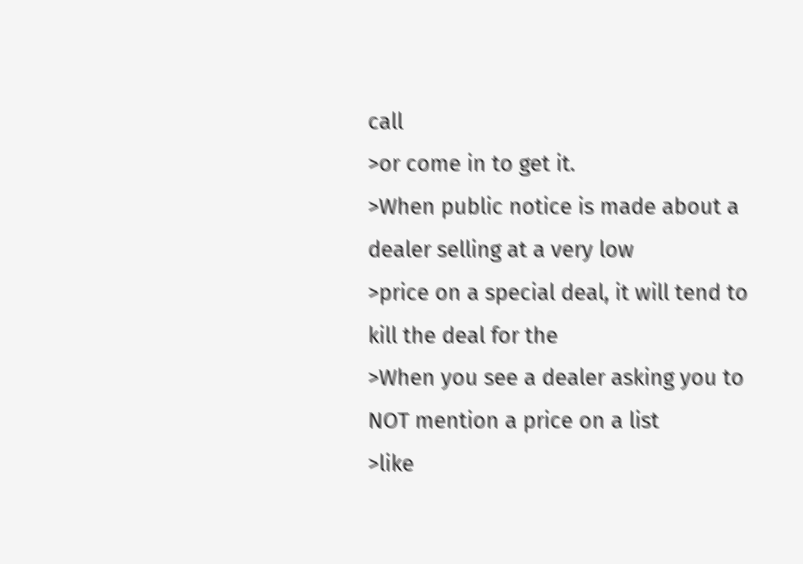call
>or come in to get it.
>When public notice is made about a dealer selling at a very low
>price on a special deal, it will tend to kill the deal for the
>When you see a dealer asking you to NOT mention a price on a list
>like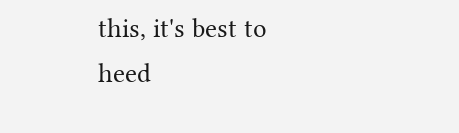this, it's best to heed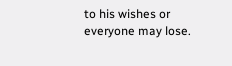to his wishes or everyone may lose.